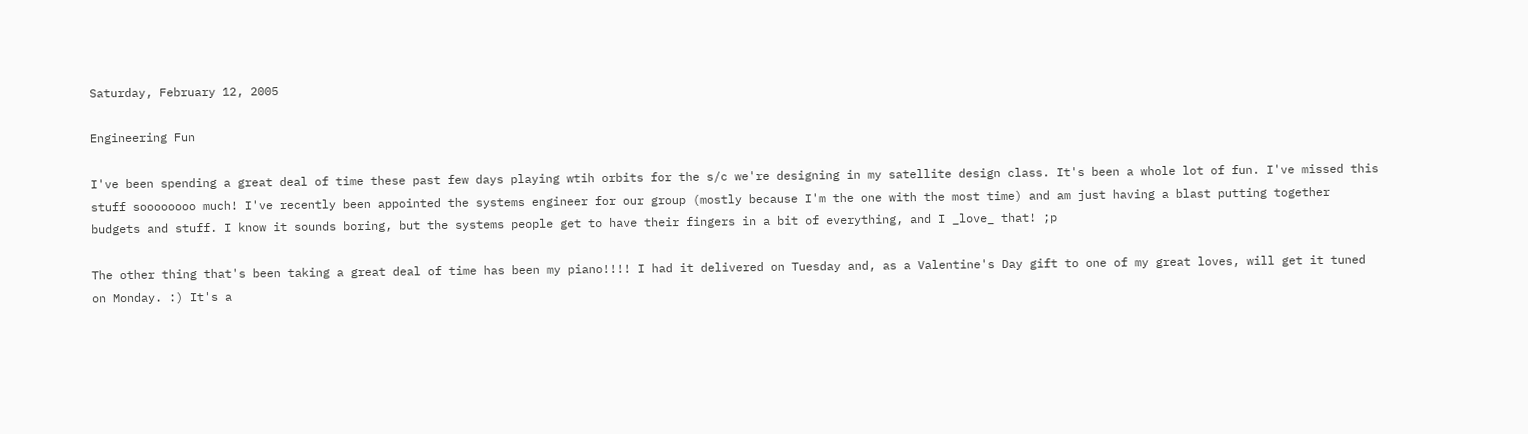Saturday, February 12, 2005

Engineering Fun

I've been spending a great deal of time these past few days playing wtih orbits for the s/c we're designing in my satellite design class. It's been a whole lot of fun. I've missed this stuff soooooooo much! I've recently been appointed the systems engineer for our group (mostly because I'm the one with the most time) and am just having a blast putting together budgets and stuff. I know it sounds boring, but the systems people get to have their fingers in a bit of everything, and I _love_ that! ;p

The other thing that's been taking a great deal of time has been my piano!!!! I had it delivered on Tuesday and, as a Valentine's Day gift to one of my great loves, will get it tuned on Monday. :) It's a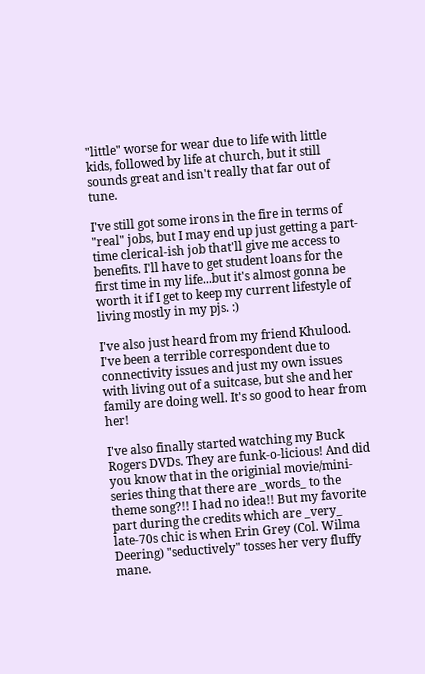"little" worse for wear due to life with little kids, followed by life at church, but it still sounds great and isn't really that far out of tune.

I've still got some irons in the fire in terms of "real" jobs, but I may end up just getting a part-time clerical-ish job that'll give me access to benefits. I'll have to get student loans for the first time in my life...but it's almost gonna be worth it if I get to keep my current lifestyle of living mostly in my pjs. :)

I've also just heard from my friend Khulood. I've been a terrible correspondent due to connectivity issues and just my own issues with living out of a suitcase, but she and her family are doing well. It's so good to hear from her!

I've also finally started watching my Buck Rogers DVDs. They are funk-o-licious! And did you know that in the originial movie/mini-series thing that there are _words_ to the theme song?!! I had no idea!! But my favorite part during the credits which are _very_ late-70s chic is when Erin Grey (Col. Wilma Deering) "seductively" tosses her very fluffy mane.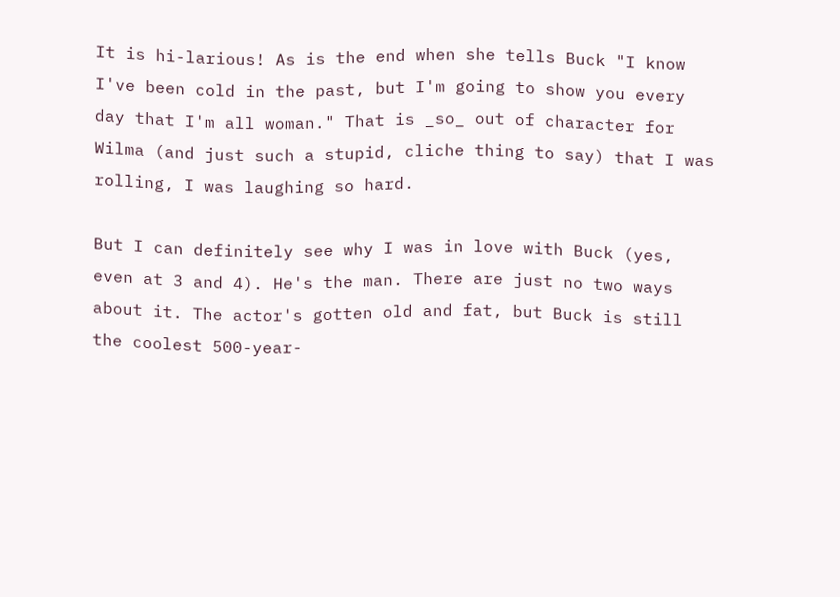It is hi-larious! As is the end when she tells Buck "I know I've been cold in the past, but I'm going to show you every day that I'm all woman." That is _so_ out of character for Wilma (and just such a stupid, cliche thing to say) that I was rolling, I was laughing so hard.

But I can definitely see why I was in love with Buck (yes, even at 3 and 4). He's the man. There are just no two ways about it. The actor's gotten old and fat, but Buck is still the coolest 500-year-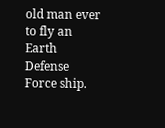old man ever to fly an Earth Defense Force ship.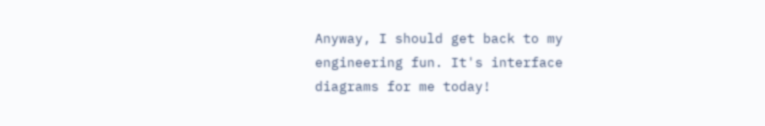Anyway, I should get back to my engineering fun. It's interface diagrams for me today!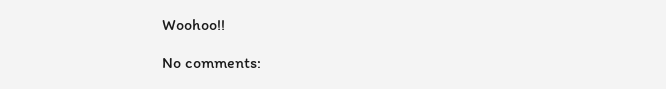Woohoo!!

No comments: